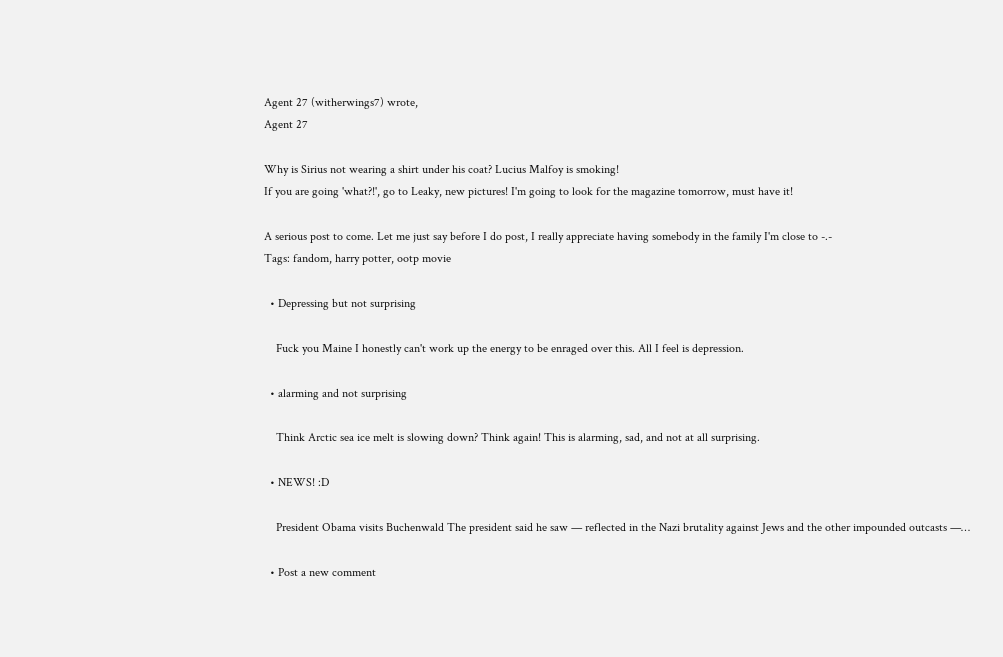Agent 27 (witherwings7) wrote,
Agent 27

Why is Sirius not wearing a shirt under his coat? Lucius Malfoy is smoking!
If you are going 'what?!', go to Leaky, new pictures! I'm going to look for the magazine tomorrow, must have it!

A serious post to come. Let me just say before I do post, I really appreciate having somebody in the family I'm close to -.-
Tags: fandom, harry potter, ootp movie

  • Depressing but not surprising

    Fuck you Maine I honestly can't work up the energy to be enraged over this. All I feel is depression.

  • alarming and not surprising

    Think Arctic sea ice melt is slowing down? Think again! This is alarming, sad, and not at all surprising.

  • NEWS! :D

    President Obama visits Buchenwald The president said he saw — reflected in the Nazi brutality against Jews and the other impounded outcasts —…

  • Post a new comment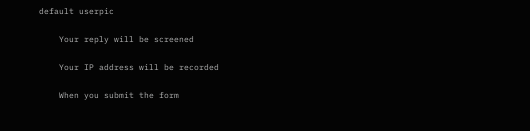default userpic

    Your reply will be screened

    Your IP address will be recorded

    When you submit the form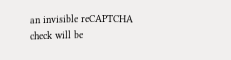an invisible reCAPTCHA check will be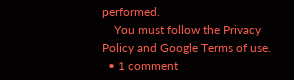performed.
    You must follow the Privacy Policy and Google Terms of use.
  • 1 comment